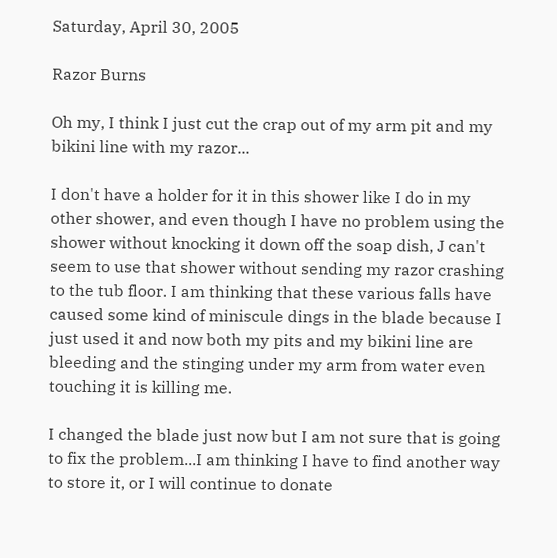Saturday, April 30, 2005

Razor Burns

Oh my, I think I just cut the crap out of my arm pit and my bikini line with my razor...

I don't have a holder for it in this shower like I do in my other shower, and even though I have no problem using the shower without knocking it down off the soap dish, J can't seem to use that shower without sending my razor crashing to the tub floor. I am thinking that these various falls have caused some kind of miniscule dings in the blade because I just used it and now both my pits and my bikini line are bleeding and the stinging under my arm from water even touching it is killing me.

I changed the blade just now but I am not sure that is going to fix the problem...I am thinking I have to find another way to store it, or I will continue to donate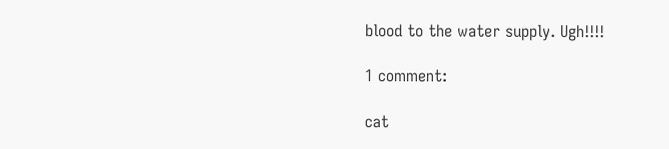blood to the water supply. Ugh!!!!

1 comment:

cat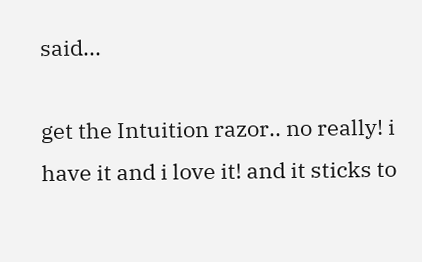said...

get the Intuition razor.. no really! i have it and i love it! and it sticks to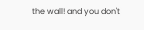the wall! and you don't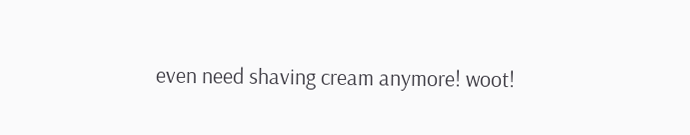even need shaving cream anymore! woot!